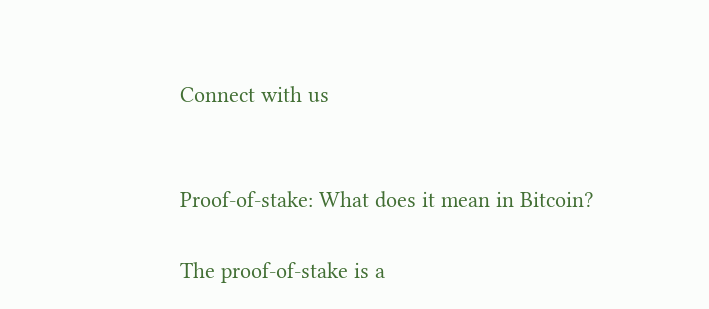Connect with us


Proof-of-stake: What does it mean in Bitcoin?

The proof-of-stake is a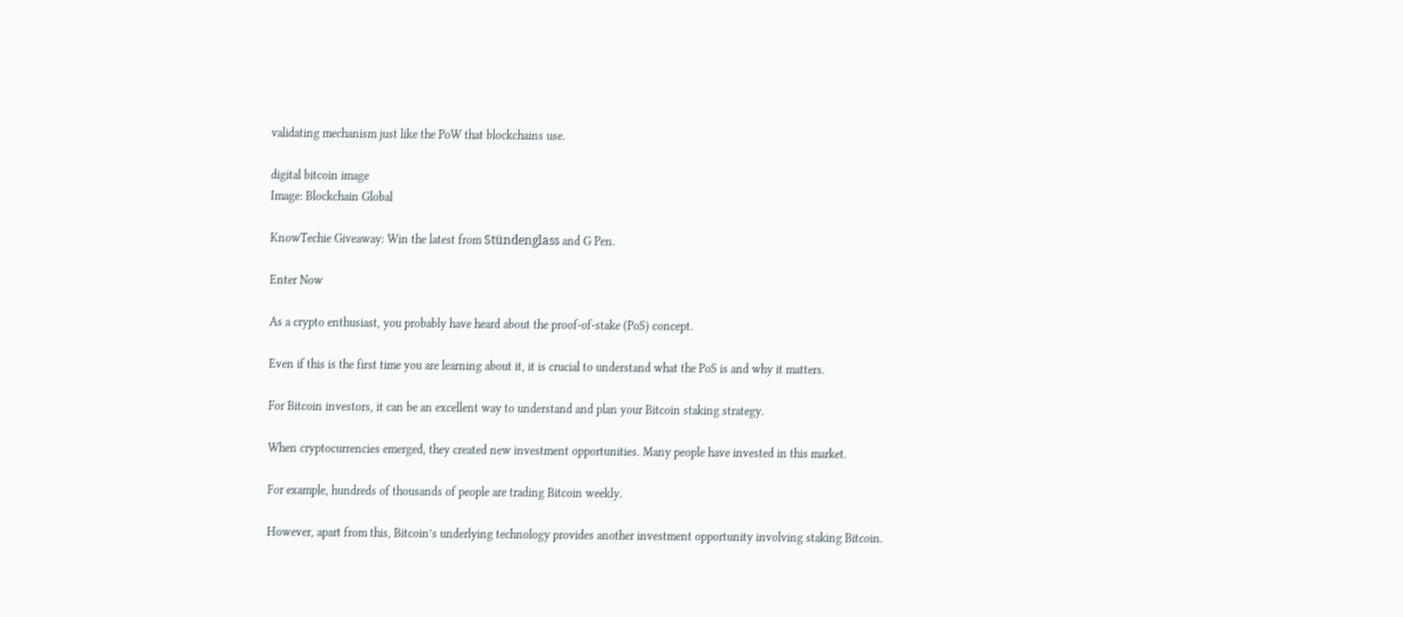validating mechanism just like the PoW that blockchains use.

digital bitcoin image
Image: Blockchain Global

KnowTechie Giveaway: Win the latest from Stündenglass and G Pen.

Enter Now

As a crypto enthusiast, you probably have heard about the proof-of-stake (PoS) concept.

Even if this is the first time you are learning about it, it is crucial to understand what the PoS is and why it matters.

For Bitcoin investors, it can be an excellent way to understand and plan your Bitcoin staking strategy.

When cryptocurrencies emerged, they created new investment opportunities. Many people have invested in this market.

For example, hundreds of thousands of people are trading Bitcoin weekly.

However, apart from this, Bitcoin’s underlying technology provides another investment opportunity involving staking Bitcoin.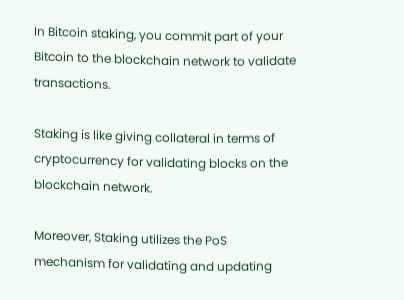In Bitcoin staking, you commit part of your Bitcoin to the blockchain network to validate transactions.

Staking is like giving collateral in terms of cryptocurrency for validating blocks on the blockchain network.

Moreover, Staking utilizes the PoS mechanism for validating and updating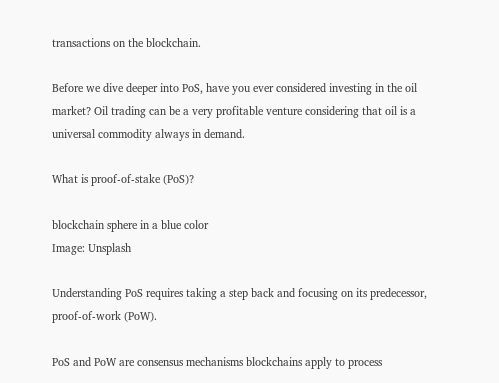transactions on the blockchain.

Before we dive deeper into PoS, have you ever considered investing in the oil market? Oil trading can be a very profitable venture considering that oil is a universal commodity always in demand.

What is proof-of-stake (PoS)?

blockchain sphere in a blue color
Image: Unsplash

Understanding PoS requires taking a step back and focusing on its predecessor, proof-of-work (PoW).

PoS and PoW are consensus mechanisms blockchains apply to process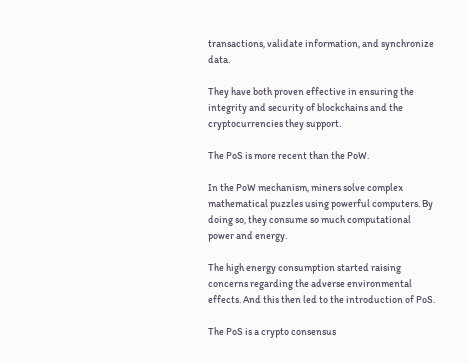transactions, validate information, and synchronize data.

They have both proven effective in ensuring the integrity and security of blockchains and the cryptocurrencies they support.

The PoS is more recent than the PoW.

In the PoW mechanism, miners solve complex mathematical puzzles using powerful computers. By doing so, they consume so much computational power and energy.

The high energy consumption started raising concerns regarding the adverse environmental effects. And this then led to the introduction of PoS.

The PoS is a crypto consensus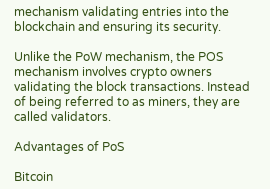mechanism validating entries into the blockchain and ensuring its security.

Unlike the PoW mechanism, the POS mechanism involves crypto owners validating the block transactions. Instead of being referred to as miners, they are called validators.

Advantages of PoS

Bitcoin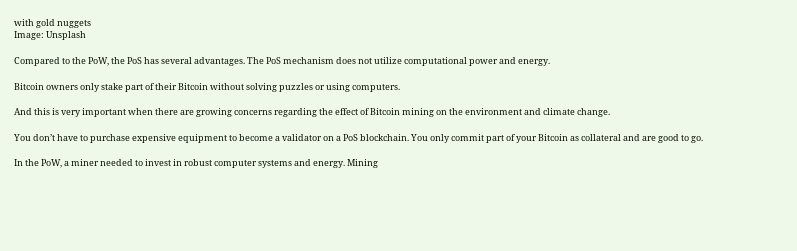with gold nuggets
Image: Unsplash

Compared to the PoW, the PoS has several advantages. The PoS mechanism does not utilize computational power and energy.

Bitcoin owners only stake part of their Bitcoin without solving puzzles or using computers.

And this is very important when there are growing concerns regarding the effect of Bitcoin mining on the environment and climate change.

You don’t have to purchase expensive equipment to become a validator on a PoS blockchain. You only commit part of your Bitcoin as collateral and are good to go.

In the PoW, a miner needed to invest in robust computer systems and energy. Mining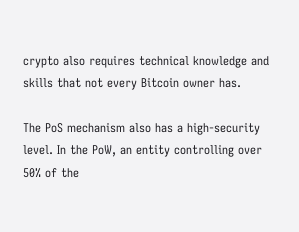crypto also requires technical knowledge and skills that not every Bitcoin owner has.

The PoS mechanism also has a high-security level. In the PoW, an entity controlling over 50% of the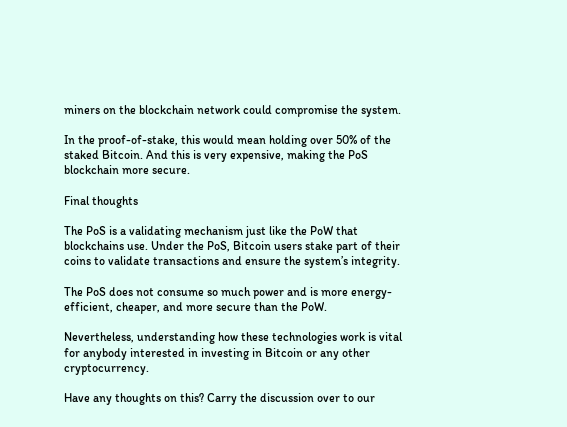miners on the blockchain network could compromise the system.

In the proof-of-stake, this would mean holding over 50% of the staked Bitcoin. And this is very expensive, making the PoS blockchain more secure.

Final thoughts

The PoS is a validating mechanism just like the PoW that blockchains use. Under the PoS, Bitcoin users stake part of their coins to validate transactions and ensure the system’s integrity.

The PoS does not consume so much power and is more energy-efficient, cheaper, and more secure than the PoW.

Nevertheless, understanding how these technologies work is vital for anybody interested in investing in Bitcoin or any other cryptocurrency.

Have any thoughts on this? Carry the discussion over to our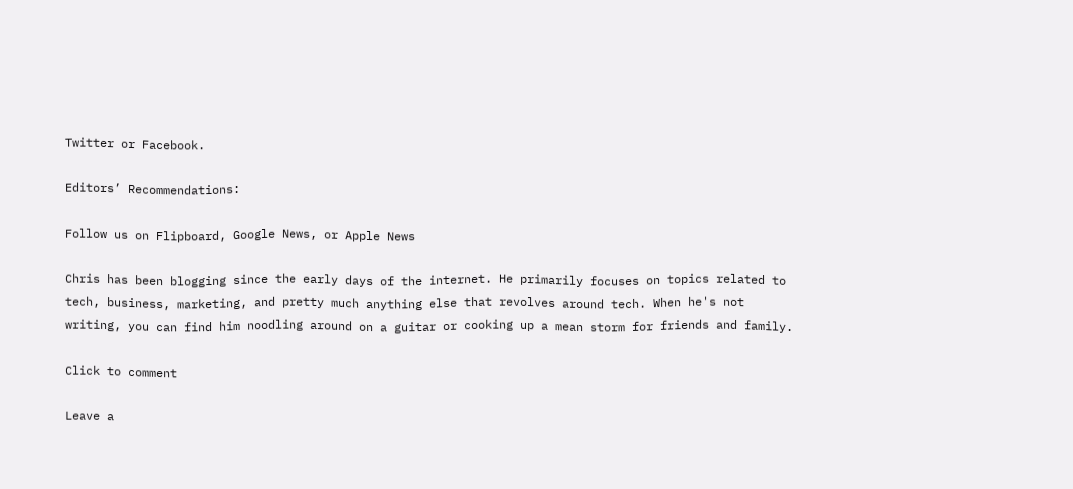Twitter or Facebook.

Editors’ Recommendations:

Follow us on Flipboard, Google News, or Apple News

Chris has been blogging since the early days of the internet. He primarily focuses on topics related to tech, business, marketing, and pretty much anything else that revolves around tech. When he's not writing, you can find him noodling around on a guitar or cooking up a mean storm for friends and family.

Click to comment

Leave a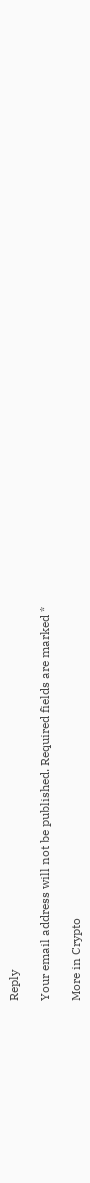Reply

Your email address will not be published. Required fields are marked *

More in Crypto